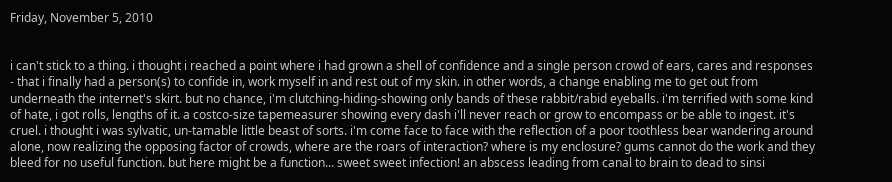Friday, November 5, 2010


i can't stick to a thing. i thought i reached a point where i had grown a shell of confidence and a single person crowd of ears, cares and responses - that i finally had a person(s) to confide in, work myself in and rest out of my skin. in other words, a change enabling me to get out from underneath the internet's skirt. but no chance, i'm clutching-hiding-showing only bands of these rabbit/rabid eyeballs. i'm terrified with some kind of hate, i got rolls, lengths of it. a costco-size tapemeasurer showing every dash i'll never reach or grow to encompass or be able to ingest. it's cruel. i thought i was sylvatic, un-tamable little beast of sorts. i'm come face to face with the reflection of a poor toothless bear wandering around alone, now realizing the opposing factor of crowds, where are the roars of interaction? where is my enclosure? gums cannot do the work and they bleed for no useful function. but here might be a function... sweet sweet infection! an abscess leading from canal to brain to dead to sinsi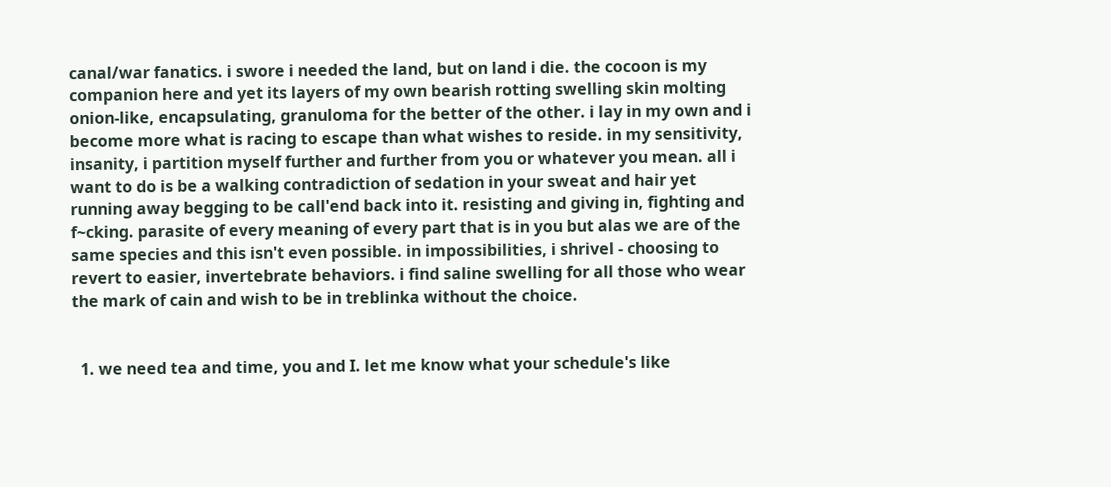canal/war fanatics. i swore i needed the land, but on land i die. the cocoon is my companion here and yet its layers of my own bearish rotting swelling skin molting onion-like, encapsulating, granuloma for the better of the other. i lay in my own and i become more what is racing to escape than what wishes to reside. in my sensitivity, insanity, i partition myself further and further from you or whatever you mean. all i want to do is be a walking contradiction of sedation in your sweat and hair yet running away begging to be call'end back into it. resisting and giving in, fighting and f~cking. parasite of every meaning of every part that is in you but alas we are of the same species and this isn't even possible. in impossibilities, i shrivel - choosing to revert to easier, invertebrate behaviors. i find saline swelling for all those who wear the mark of cain and wish to be in treblinka without the choice.


  1. we need tea and time, you and I. let me know what your schedule's like